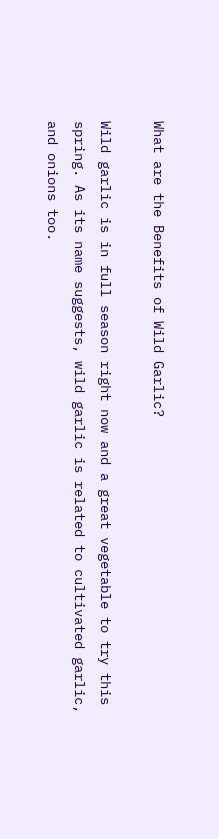What are the Benefits of Wild Garlic?

Wild garlic is in full season right now and a great vegetable to try this spring. As its name suggests, wild garlic is related to cultivated garlic, and onions too.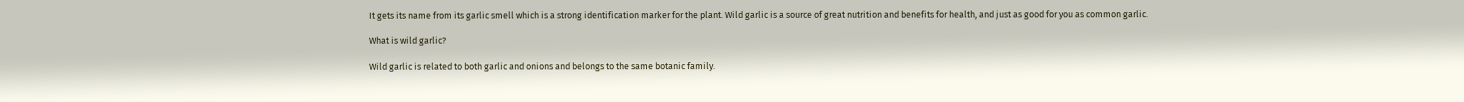It gets its name from its garlic smell which is a strong identification marker for the plant. Wild garlic is a source of great nutrition and benefits for health, and just as good for you as common garlic.

What is wild garlic?

Wild garlic is related to both garlic and onions and belongs to the same botanic family.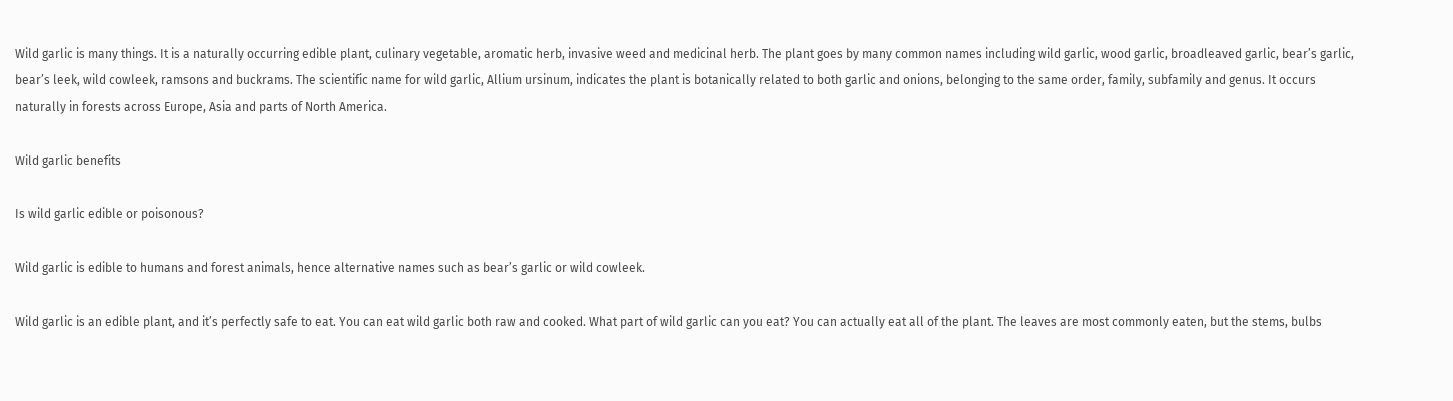Wild garlic is many things. It is a naturally occurring edible plant, culinary vegetable, aromatic herb, invasive weed and medicinal herb. The plant goes by many common names including wild garlic, wood garlic, broadleaved garlic, bear’s garlic, bear’s leek, wild cowleek, ramsons and buckrams. The scientific name for wild garlic, Allium ursinum, indicates the plant is botanically related to both garlic and onions, belonging to the same order, family, subfamily and genus. It occurs naturally in forests across Europe, Asia and parts of North America.

Wild garlic benefits

Is wild garlic edible or poisonous?

Wild garlic is edible to humans and forest animals, hence alternative names such as bear’s garlic or wild cowleek.

Wild garlic is an edible plant, and it’s perfectly safe to eat. You can eat wild garlic both raw and cooked. What part of wild garlic can you eat? You can actually eat all of the plant. The leaves are most commonly eaten, but the stems, bulbs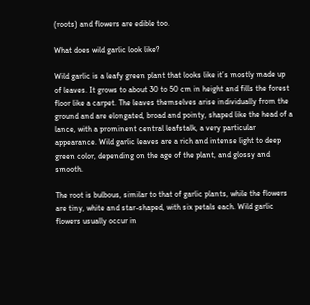(roots) and flowers are edible too.

What does wild garlic look like?

Wild garlic is a leafy green plant that looks like it’s mostly made up of leaves. It grows to about 30 to 50 cm in height and fills the forest floor like a carpet. The leaves themselves arise individually from the ground and are elongated, broad and pointy, shaped like the head of a lance, with a prominent central leafstalk, a very particular appearance. Wild garlic leaves are a rich and intense light to deep green color, depending on the age of the plant, and glossy and smooth.

The root is bulbous, similar to that of garlic plants, while the flowers are tiny, white and star-shaped, with six petals each. Wild garlic flowers usually occur in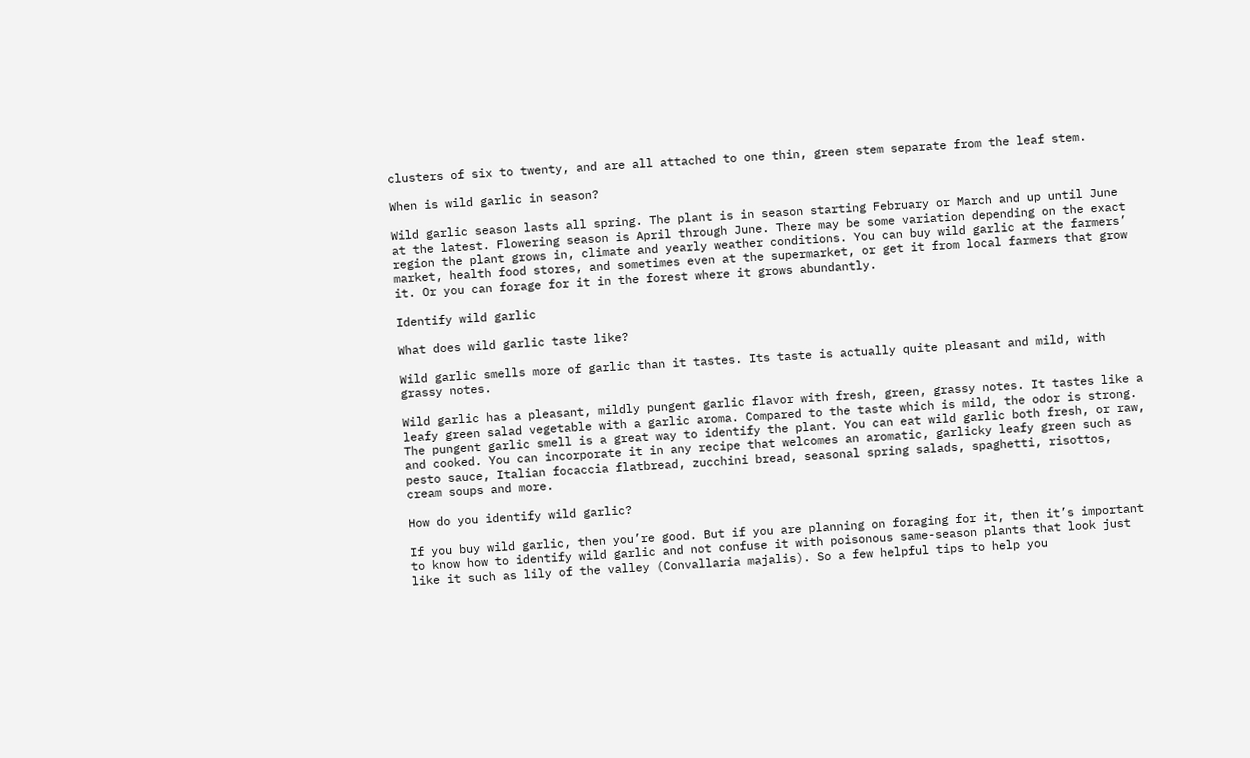clusters of six to twenty, and are all attached to one thin, green stem separate from the leaf stem.

When is wild garlic in season?

Wild garlic season lasts all spring. The plant is in season starting February or March and up until June at the latest. Flowering season is April through June. There may be some variation depending on the exact region the plant grows in, climate and yearly weather conditions. You can buy wild garlic at the farmers’ market, health food stores, and sometimes even at the supermarket, or get it from local farmers that grow it. Or you can forage for it in the forest where it grows abundantly.

Identify wild garlic

What does wild garlic taste like?

Wild garlic smells more of garlic than it tastes. Its taste is actually quite pleasant and mild, with grassy notes.

Wild garlic has a pleasant, mildly pungent garlic flavor with fresh, green, grassy notes. It tastes like a leafy green salad vegetable with a garlic aroma. Compared to the taste which is mild, the odor is strong. The pungent garlic smell is a great way to identify the plant. You can eat wild garlic both fresh, or raw, and cooked. You can incorporate it in any recipe that welcomes an aromatic, garlicky leafy green such as pesto sauce, Italian focaccia flatbread, zucchini bread, seasonal spring salads, spaghetti, risottos, cream soups and more.

How do you identify wild garlic?

If you buy wild garlic, then you’re good. But if you are planning on foraging for it, then it’s important to know how to identify wild garlic and not confuse it with poisonous same-season plants that look just like it such as lily of the valley (Convallaria majalis). So a few helpful tips to help you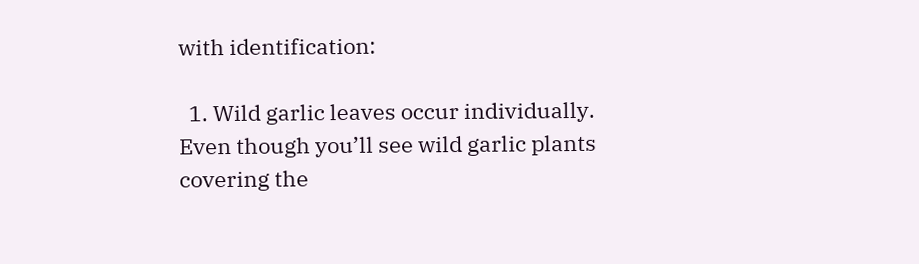with identification:

  1. Wild garlic leaves occur individually. Even though you’ll see wild garlic plants covering the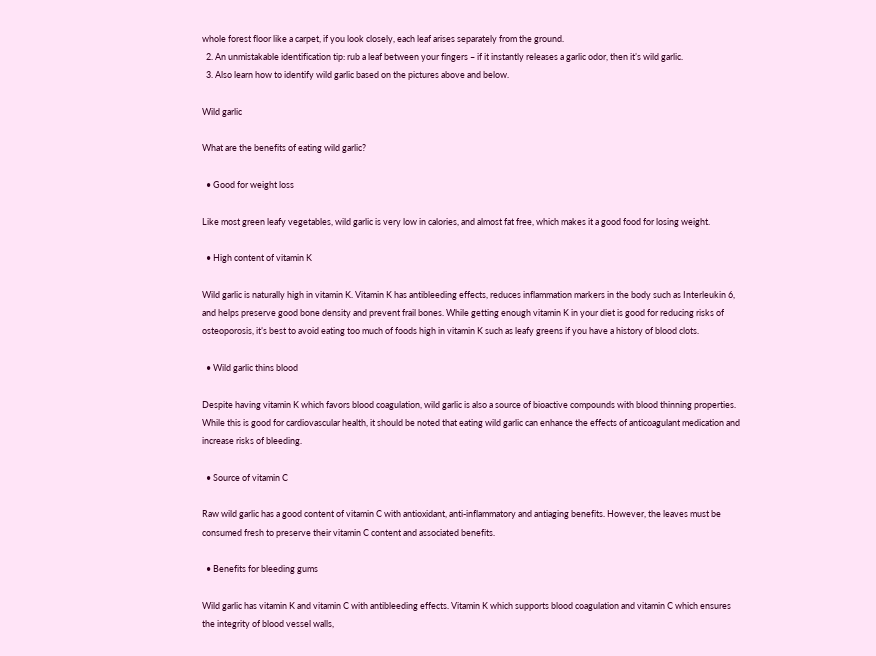whole forest floor like a carpet, if you look closely, each leaf arises separately from the ground.
  2. An unmistakable identification tip: rub a leaf between your fingers – if it instantly releases a garlic odor, then it’s wild garlic.
  3. Also learn how to identify wild garlic based on the pictures above and below.

Wild garlic

What are the benefits of eating wild garlic?

  • Good for weight loss

Like most green leafy vegetables, wild garlic is very low in calories, and almost fat free, which makes it a good food for losing weight.

  • High content of vitamin K

Wild garlic is naturally high in vitamin K. Vitamin K has antibleeding effects, reduces inflammation markers in the body such as Interleukin 6, and helps preserve good bone density and prevent frail bones. While getting enough vitamin K in your diet is good for reducing risks of osteoporosis, it’s best to avoid eating too much of foods high in vitamin K such as leafy greens if you have a history of blood clots.

  • Wild garlic thins blood

Despite having vitamin K which favors blood coagulation, wild garlic is also a source of bioactive compounds with blood thinning properties. While this is good for cardiovascular health, it should be noted that eating wild garlic can enhance the effects of anticoagulant medication and increase risks of bleeding.

  • Source of vitamin C

Raw wild garlic has a good content of vitamin C with antioxidant, anti-inflammatory and antiaging benefits. However, the leaves must be consumed fresh to preserve their vitamin C content and associated benefits.

  • Benefits for bleeding gums

Wild garlic has vitamin K and vitamin C with antibleeding effects. Vitamin K which supports blood coagulation and vitamin C which ensures the integrity of blood vessel walls,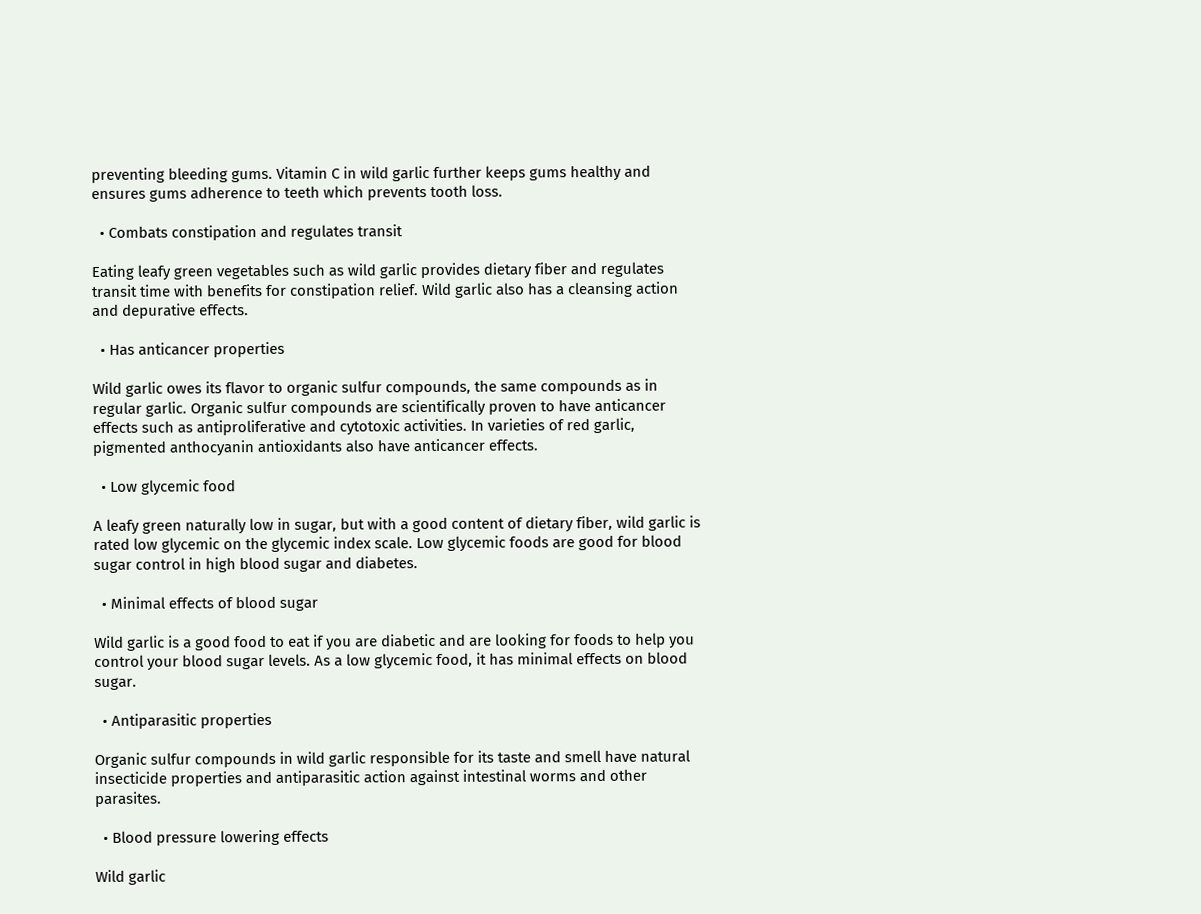preventing bleeding gums. Vitamin C in wild garlic further keeps gums healthy and ensures gums adherence to teeth which prevents tooth loss.

  • Combats constipation and regulates transit

Eating leafy green vegetables such as wild garlic provides dietary fiber and regulates transit time with benefits for constipation relief. Wild garlic also has a cleansing action and depurative effects.

  • Has anticancer properties

Wild garlic owes its flavor to organic sulfur compounds, the same compounds as in regular garlic. Organic sulfur compounds are scientifically proven to have anticancer effects such as antiproliferative and cytotoxic activities. In varieties of red garlic, pigmented anthocyanin antioxidants also have anticancer effects.

  • Low glycemic food

A leafy green naturally low in sugar, but with a good content of dietary fiber, wild garlic is rated low glycemic on the glycemic index scale. Low glycemic foods are good for blood sugar control in high blood sugar and diabetes.

  • Minimal effects of blood sugar

Wild garlic is a good food to eat if you are diabetic and are looking for foods to help you control your blood sugar levels. As a low glycemic food, it has minimal effects on blood sugar.

  • Antiparasitic properties

Organic sulfur compounds in wild garlic responsible for its taste and smell have natural insecticide properties and antiparasitic action against intestinal worms and other parasites.

  • Blood pressure lowering effects

Wild garlic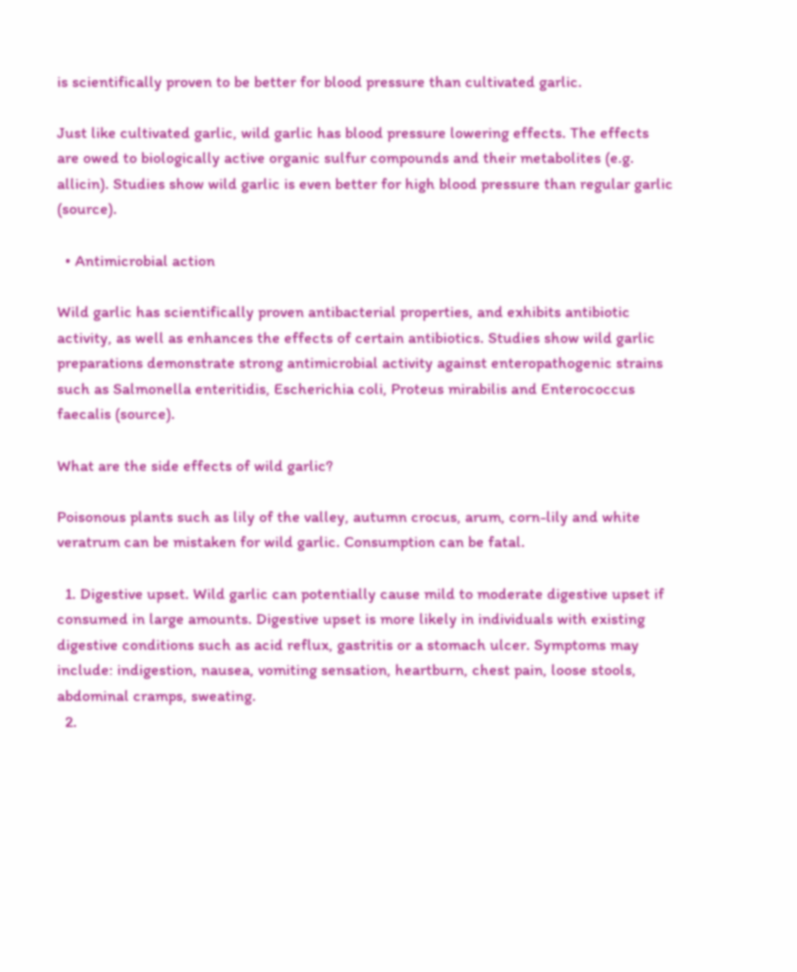is scientifically proven to be better for blood pressure than cultivated garlic.

Just like cultivated garlic, wild garlic has blood pressure lowering effects. The effects are owed to biologically active organic sulfur compounds and their metabolites (e.g. allicin). Studies show wild garlic is even better for high blood pressure than regular garlic (source).

  • Antimicrobial action

Wild garlic has scientifically proven antibacterial properties, and exhibits antibiotic activity, as well as enhances the effects of certain antibiotics. Studies show wild garlic preparations demonstrate strong antimicrobial activity against enteropathogenic strains such as Salmonella enteritidis, Escherichia coli, Proteus mirabilis and Enterococcus faecalis (source).

What are the side effects of wild garlic?

Poisonous plants such as lily of the valley, autumn crocus, arum, corn-lily and white veratrum can be mistaken for wild garlic. Consumption can be fatal.

  1. Digestive upset. Wild garlic can potentially cause mild to moderate digestive upset if consumed in large amounts. Digestive upset is more likely in individuals with existing digestive conditions such as acid reflux, gastritis or a stomach ulcer. Symptoms may include: indigestion, nausea, vomiting sensation, heartburn, chest pain, loose stools, abdominal cramps, sweating.
  2.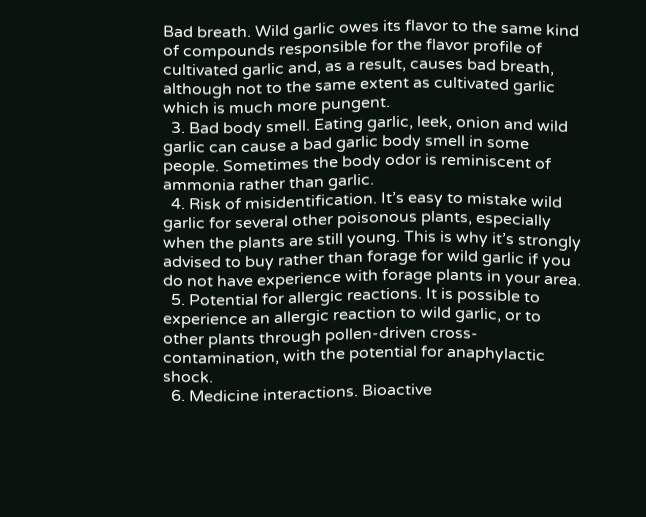Bad breath. Wild garlic owes its flavor to the same kind of compounds responsible for the flavor profile of cultivated garlic and, as a result, causes bad breath, although not to the same extent as cultivated garlic which is much more pungent.
  3. Bad body smell. Eating garlic, leek, onion and wild garlic can cause a bad garlic body smell in some people. Sometimes the body odor is reminiscent of ammonia rather than garlic.
  4. Risk of misidentification. It’s easy to mistake wild garlic for several other poisonous plants, especially when the plants are still young. This is why it’s strongly advised to buy rather than forage for wild garlic if you do not have experience with forage plants in your area.
  5. Potential for allergic reactions. It is possible to experience an allergic reaction to wild garlic, or to other plants through pollen-driven cross-contamination, with the potential for anaphylactic shock.
  6. Medicine interactions. Bioactive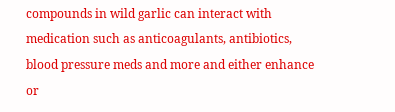compounds in wild garlic can interact with medication such as anticoagulants, antibiotics, blood pressure meds and more and either enhance or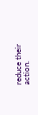reduce their action.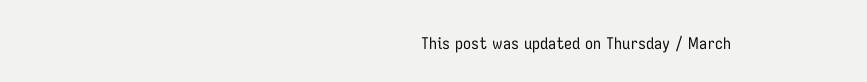This post was updated on Thursday / March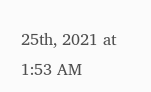25th, 2021 at 1:53 AM